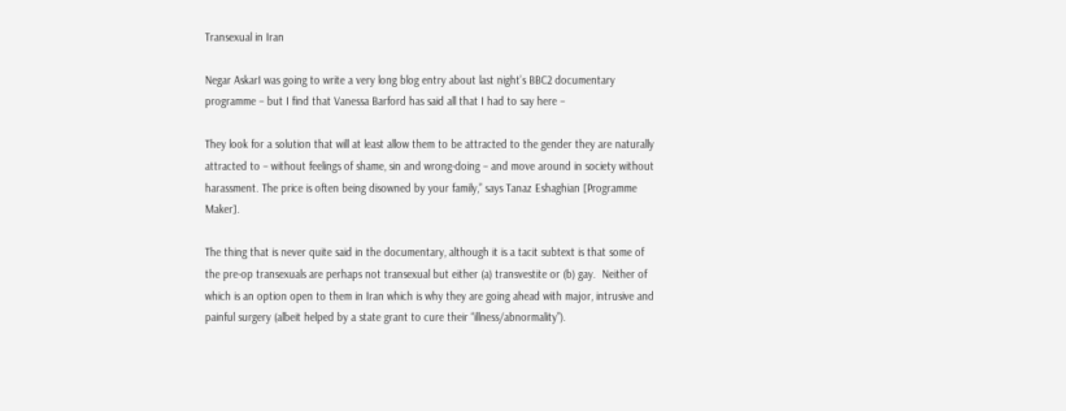Transexual in Iran

Negar AskarI was going to write a very long blog entry about last night’s BBC2 documentary programme – but I find that Vanessa Barford has said all that I had to say here –

They look for a solution that will at least allow them to be attracted to the gender they are naturally attracted to – without feelings of shame, sin and wrong-doing – and move around in society without harassment. The price is often being disowned by your family,” says Tanaz Eshaghian [Programme Maker].

The thing that is never quite said in the documentary, although it is a tacit subtext is that some of the pre-op transexuals are perhaps not transexual but either (a) transvestite or (b) gay.  Neither of which is an option open to them in Iran which is why they are going ahead with major, intrusive and painful surgery (albeit helped by a state grant to cure their “illness/abnormality”).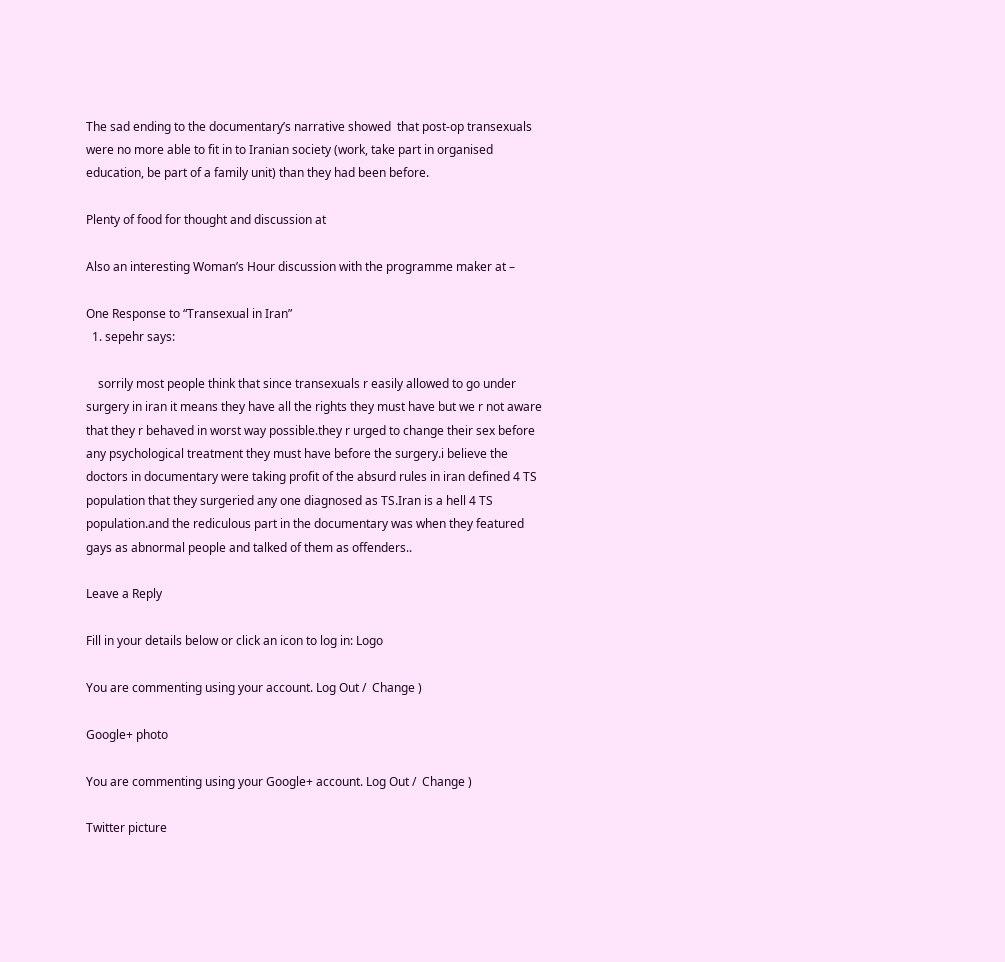The sad ending to the documentary’s narrative showed  that post-op transexuals were no more able to fit in to Iranian society (work, take part in organised education, be part of a family unit) than they had been before.

Plenty of food for thought and discussion at

Also an interesting Woman’s Hour discussion with the programme maker at –

One Response to “Transexual in Iran”
  1. sepehr says:

    sorrily most people think that since transexuals r easily allowed to go under surgery in iran it means they have all the rights they must have but we r not aware that they r behaved in worst way possible.they r urged to change their sex before any psychological treatment they must have before the surgery.i believe the doctors in documentary were taking profit of the absurd rules in iran defined 4 TS population that they surgeried any one diagnosed as TS.Iran is a hell 4 TS population.and the rediculous part in the documentary was when they featured gays as abnormal people and talked of them as offenders..

Leave a Reply

Fill in your details below or click an icon to log in: Logo

You are commenting using your account. Log Out /  Change )

Google+ photo

You are commenting using your Google+ account. Log Out /  Change )

Twitter picture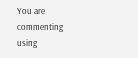You are commenting using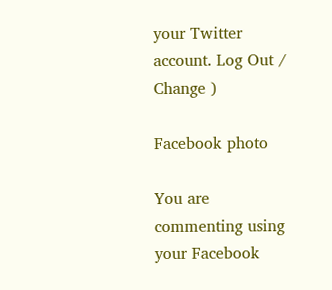your Twitter account. Log Out /  Change )

Facebook photo

You are commenting using your Facebook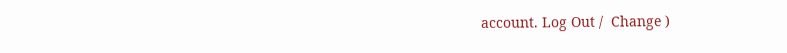account. Log Out /  Change )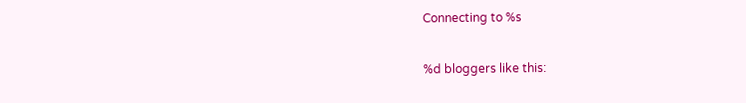Connecting to %s

%d bloggers like this: